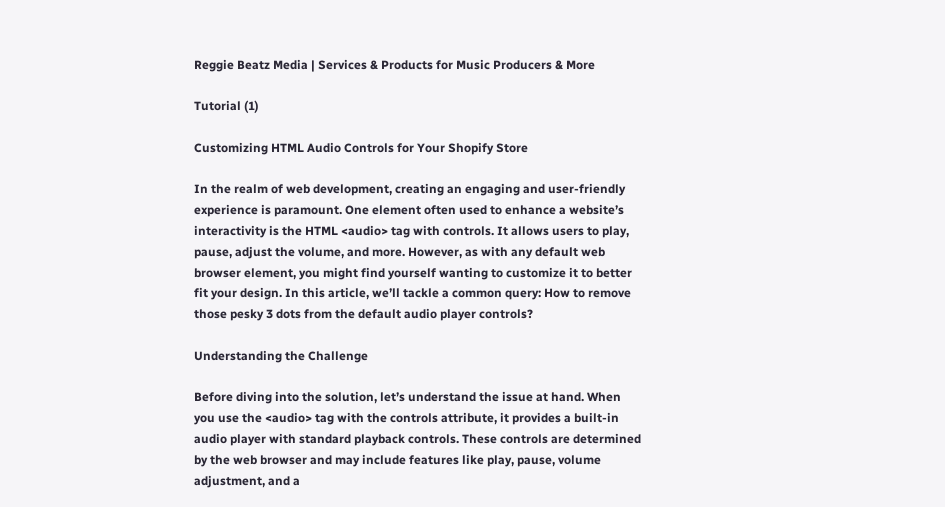Reggie Beatz Media | Services & Products for Music Producers & More

Tutorial (1)

Customizing HTML Audio Controls for Your Shopify Store

In the realm of web development, creating an engaging and user-friendly experience is paramount. One element often used to enhance a website’s interactivity is the HTML <audio> tag with controls. It allows users to play, pause, adjust the volume, and more. However, as with any default web browser element, you might find yourself wanting to customize it to better fit your design. In this article, we’ll tackle a common query: How to remove those pesky 3 dots from the default audio player controls?

Understanding the Challenge

Before diving into the solution, let’s understand the issue at hand. When you use the <audio> tag with the controls attribute, it provides a built-in audio player with standard playback controls. These controls are determined by the web browser and may include features like play, pause, volume adjustment, and a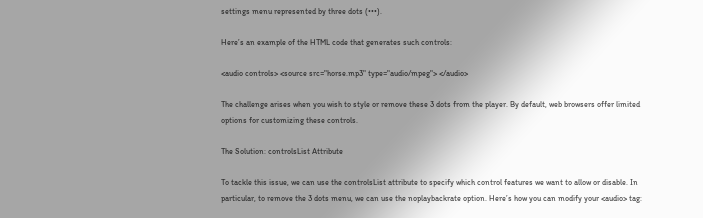settings menu represented by three dots (•••).

Here’s an example of the HTML code that generates such controls:

<audio controls> <source src="horse.mp3" type="audio/mpeg"> </audio>

The challenge arises when you wish to style or remove these 3 dots from the player. By default, web browsers offer limited options for customizing these controls.

The Solution: controlsList Attribute

To tackle this issue, we can use the controlsList attribute to specify which control features we want to allow or disable. In particular, to remove the 3 dots menu, we can use the noplaybackrate option. Here’s how you can modify your <audio> tag: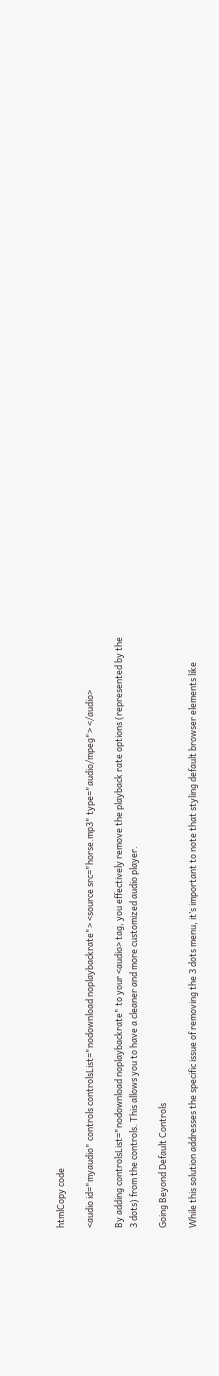htmlCopy code

<audio id="myaudio" controls controlsList="nodownload noplaybackrate"> <source src="horse.mp3" type="audio/mpeg"> </audio>

By adding controlsList="nodownload noplaybackrate" to your <audio> tag, you effectively remove the playback rate options (represented by the 3 dots) from the controls. This allows you to have a cleaner and more customized audio player.

Going Beyond Default Controls

While this solution addresses the specific issue of removing the 3 dots menu, it’s important to note that styling default browser elements like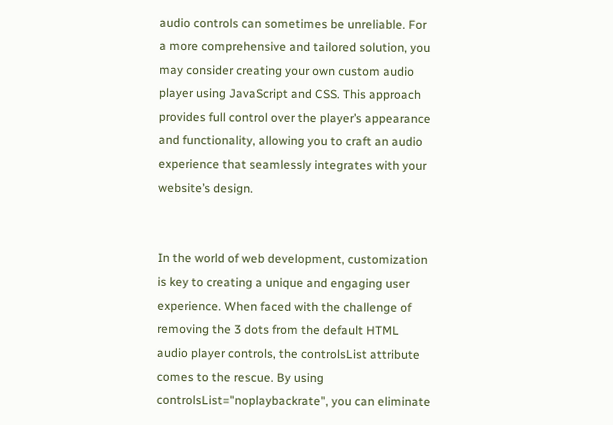audio controls can sometimes be unreliable. For a more comprehensive and tailored solution, you may consider creating your own custom audio player using JavaScript and CSS. This approach provides full control over the player’s appearance and functionality, allowing you to craft an audio experience that seamlessly integrates with your website’s design.


In the world of web development, customization is key to creating a unique and engaging user experience. When faced with the challenge of removing the 3 dots from the default HTML audio player controls, the controlsList attribute comes to the rescue. By using controlsList="noplaybackrate", you can eliminate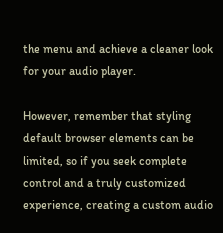the menu and achieve a cleaner look for your audio player.

However, remember that styling default browser elements can be limited, so if you seek complete control and a truly customized experience, creating a custom audio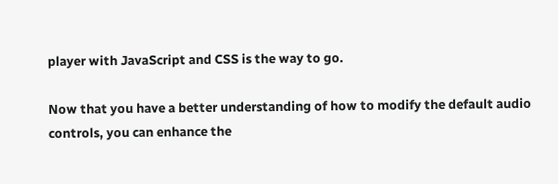player with JavaScript and CSS is the way to go.

Now that you have a better understanding of how to modify the default audio controls, you can enhance the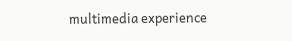multimedia experience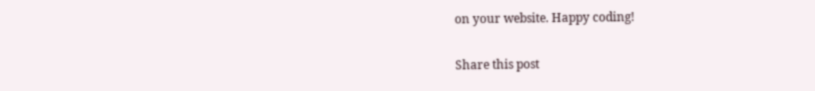on your website. Happy coding!

Share this post